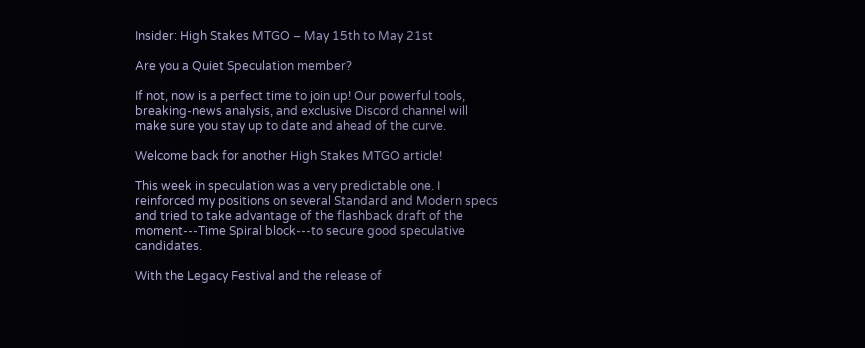Insider: High Stakes MTGO – May 15th to May 21st

Are you a Quiet Speculation member?

If not, now is a perfect time to join up! Our powerful tools, breaking-news analysis, and exclusive Discord channel will make sure you stay up to date and ahead of the curve.

Welcome back for another High Stakes MTGO article!

This week in speculation was a very predictable one. I reinforced my positions on several Standard and Modern specs and tried to take advantage of the flashback draft of the moment---Time Spiral block---to secure good speculative candidates.

With the Legacy Festival and the release of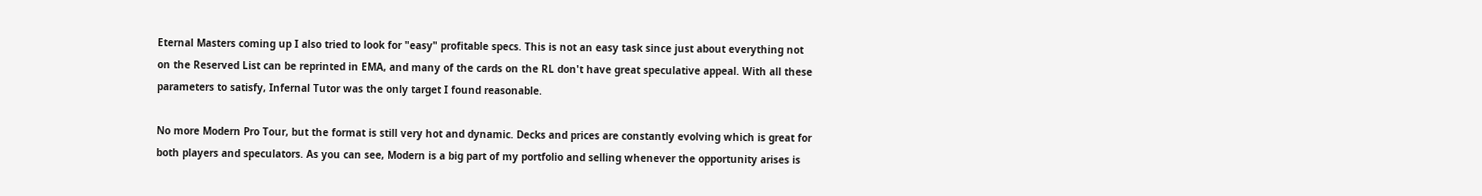Eternal Masters coming up I also tried to look for "easy" profitable specs. This is not an easy task since just about everything not on the Reserved List can be reprinted in EMA, and many of the cards on the RL don't have great speculative appeal. With all these parameters to satisfy, Infernal Tutor was the only target I found reasonable.

No more Modern Pro Tour, but the format is still very hot and dynamic. Decks and prices are constantly evolving which is great for both players and speculators. As you can see, Modern is a big part of my portfolio and selling whenever the opportunity arises is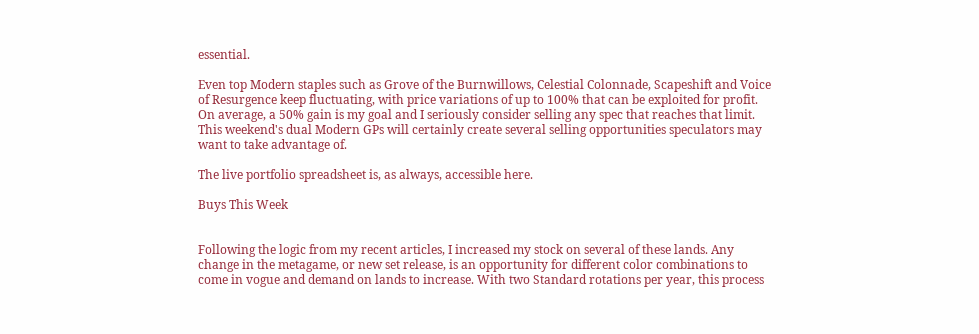essential.

Even top Modern staples such as Grove of the Burnwillows, Celestial Colonnade, Scapeshift and Voice of Resurgence keep fluctuating, with price variations of up to 100% that can be exploited for profit. On average, a 50% gain is my goal and I seriously consider selling any spec that reaches that limit. This weekend's dual Modern GPs will certainly create several selling opportunities speculators may want to take advantage of.

The live portfolio spreadsheet is, as always, accessible here.

Buys This Week


Following the logic from my recent articles, I increased my stock on several of these lands. Any change in the metagame, or new set release, is an opportunity for different color combinations to come in vogue and demand on lands to increase. With two Standard rotations per year, this process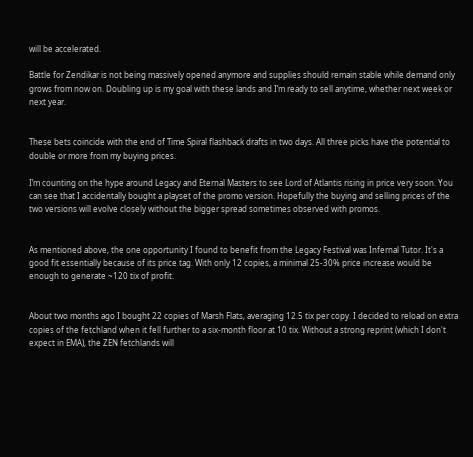will be accelerated.

Battle for Zendikar is not being massively opened anymore and supplies should remain stable while demand only grows from now on. Doubling up is my goal with these lands and I’m ready to sell anytime, whether next week or next year.


These bets coincide with the end of Time Spiral flashback drafts in two days. All three picks have the potential to double or more from my buying prices.

I’m counting on the hype around Legacy and Eternal Masters to see Lord of Atlantis rising in price very soon. You can see that I accidentally bought a playset of the promo version. Hopefully the buying and selling prices of the two versions will evolve closely without the bigger spread sometimes observed with promos.


As mentioned above, the one opportunity I found to benefit from the Legacy Festival was Infernal Tutor. It's a good fit essentially because of its price tag. With only 12 copies, a minimal 25-30% price increase would be enough to generate ~120 tix of profit.


About two months ago I bought 22 copies of Marsh Flats, averaging 12.5 tix per copy. I decided to reload on extra copies of the fetchland when it fell further to a six-month floor at 10 tix. Without a strong reprint (which I don't expect in EMA), the ZEN fetchlands will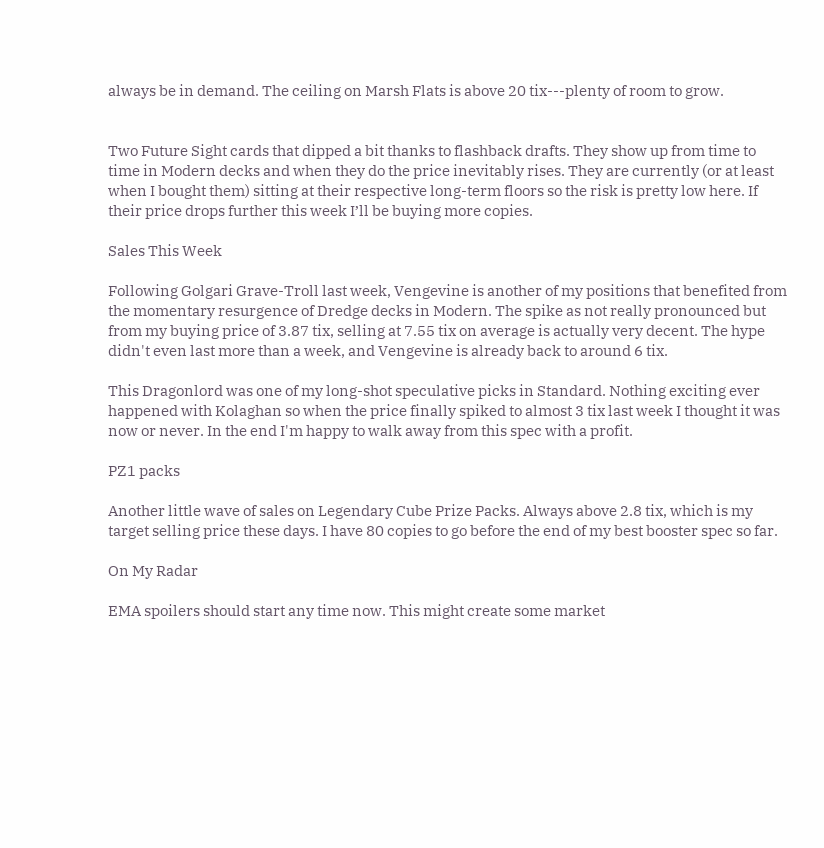always be in demand. The ceiling on Marsh Flats is above 20 tix---plenty of room to grow.


Two Future Sight cards that dipped a bit thanks to flashback drafts. They show up from time to time in Modern decks and when they do the price inevitably rises. They are currently (or at least when I bought them) sitting at their respective long-term floors so the risk is pretty low here. If their price drops further this week I’ll be buying more copies.

Sales This Week

Following Golgari Grave-Troll last week, Vengevine is another of my positions that benefited from the momentary resurgence of Dredge decks in Modern. The spike as not really pronounced but from my buying price of 3.87 tix, selling at 7.55 tix on average is actually very decent. The hype didn't even last more than a week, and Vengevine is already back to around 6 tix.

This Dragonlord was one of my long-shot speculative picks in Standard. Nothing exciting ever happened with Kolaghan so when the price finally spiked to almost 3 tix last week I thought it was now or never. In the end I'm happy to walk away from this spec with a profit.

PZ1 packs

Another little wave of sales on Legendary Cube Prize Packs. Always above 2.8 tix, which is my target selling price these days. I have 80 copies to go before the end of my best booster spec so far.

On My Radar

EMA spoilers should start any time now. This might create some market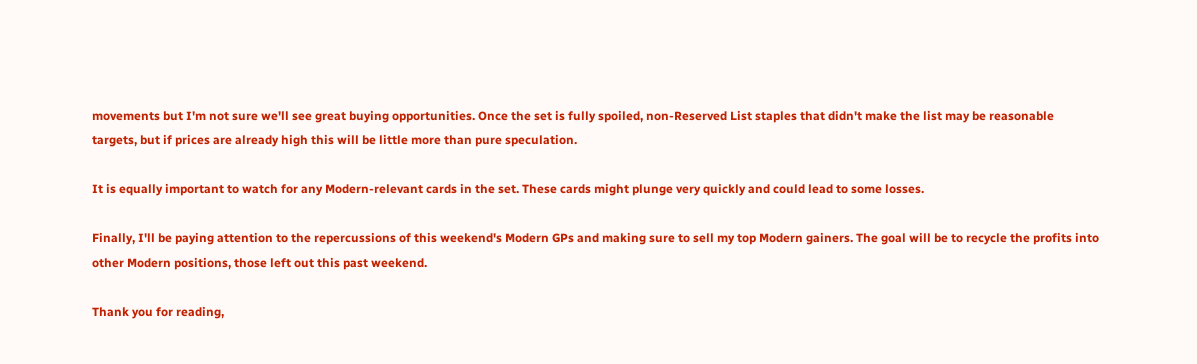movements but I'm not sure we'll see great buying opportunities. Once the set is fully spoiled, non-Reserved List staples that didn't make the list may be reasonable targets, but if prices are already high this will be little more than pure speculation.

It is equally important to watch for any Modern-relevant cards in the set. These cards might plunge very quickly and could lead to some losses.

Finally, I'll be paying attention to the repercussions of this weekend's Modern GPs and making sure to sell my top Modern gainers. The goal will be to recycle the profits into other Modern positions, those left out this past weekend.

Thank you for reading,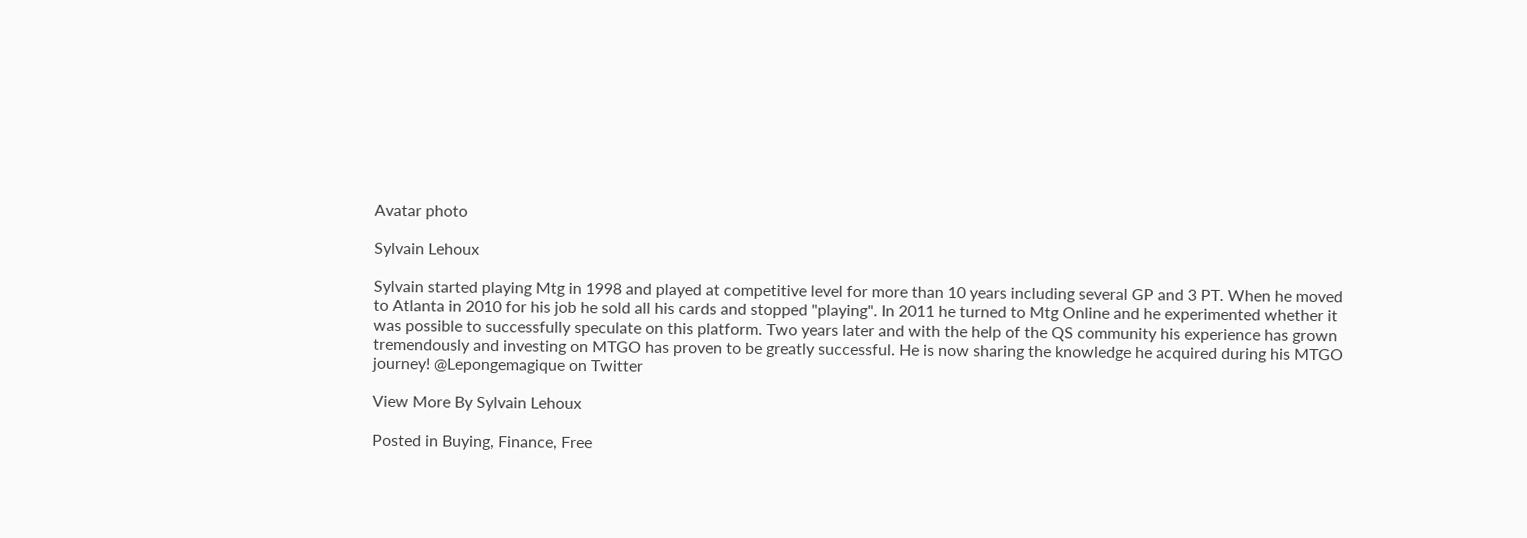Avatar photo

Sylvain Lehoux

Sylvain started playing Mtg in 1998 and played at competitive level for more than 10 years including several GP and 3 PT. When he moved to Atlanta in 2010 for his job he sold all his cards and stopped "playing". In 2011 he turned to Mtg Online and he experimented whether it was possible to successfully speculate on this platform. Two years later and with the help of the QS community his experience has grown tremendously and investing on MTGO has proven to be greatly successful. He is now sharing the knowledge he acquired during his MTGO journey! @Lepongemagique on Twitter

View More By Sylvain Lehoux

Posted in Buying, Finance, Free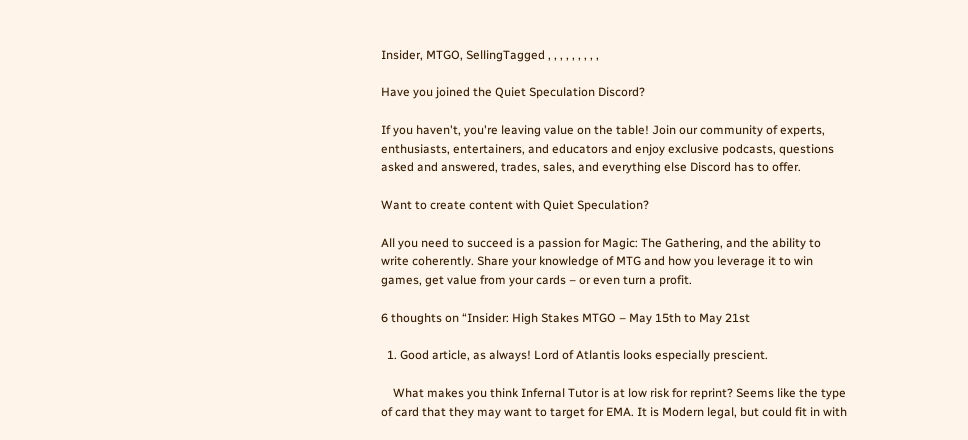Insider, MTGO, SellingTagged , , , , , , , , ,

Have you joined the Quiet Speculation Discord?

If you haven't, you're leaving value on the table! Join our community of experts, enthusiasts, entertainers, and educators and enjoy exclusive podcasts, questions asked and answered, trades, sales, and everything else Discord has to offer.

Want to create content with Quiet Speculation?

All you need to succeed is a passion for Magic: The Gathering, and the ability to write coherently. Share your knowledge of MTG and how you leverage it to win games, get value from your cards – or even turn a profit.

6 thoughts on “Insider: High Stakes MTGO – May 15th to May 21st

  1. Good article, as always! Lord of Atlantis looks especially prescient.

    What makes you think Infernal Tutor is at low risk for reprint? Seems like the type of card that they may want to target for EMA. It is Modern legal, but could fit in with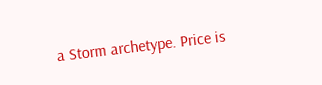a Storm archetype. Price is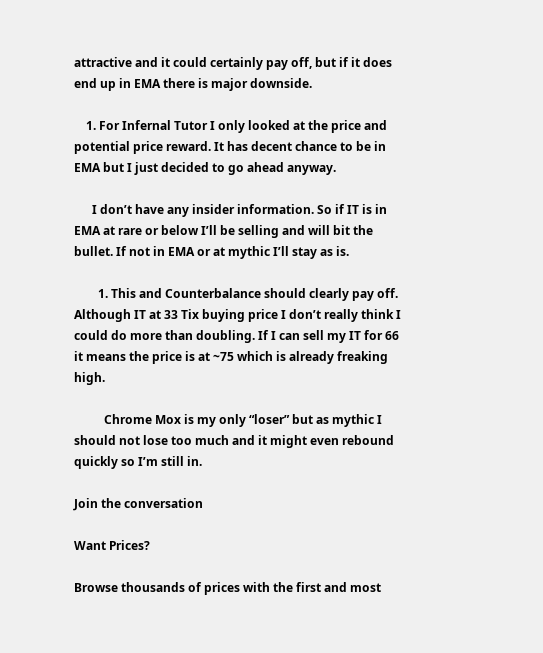attractive and it could certainly pay off, but if it does end up in EMA there is major downside.

    1. For Infernal Tutor I only looked at the price and potential price reward. It has decent chance to be in EMA but I just decided to go ahead anyway.

      I don’t have any insider information. So if IT is in EMA at rare or below I’ll be selling and will bit the bullet. If not in EMA or at mythic I’ll stay as is.

        1. This and Counterbalance should clearly pay off. Although IT at 33 Tix buying price I don’t really think I could do more than doubling. If I can sell my IT for 66 it means the price is at ~75 which is already freaking high.

          Chrome Mox is my only “loser” but as mythic I should not lose too much and it might even rebound quickly so I’m still in.

Join the conversation

Want Prices?

Browse thousands of prices with the first and most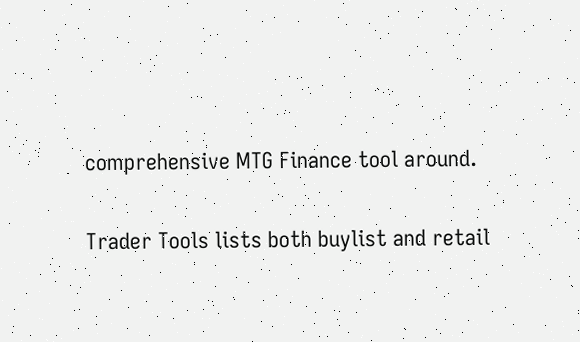comprehensive MTG Finance tool around.

Trader Tools lists both buylist and retail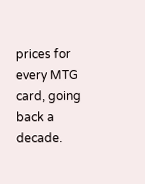prices for every MTG card, going back a decade.